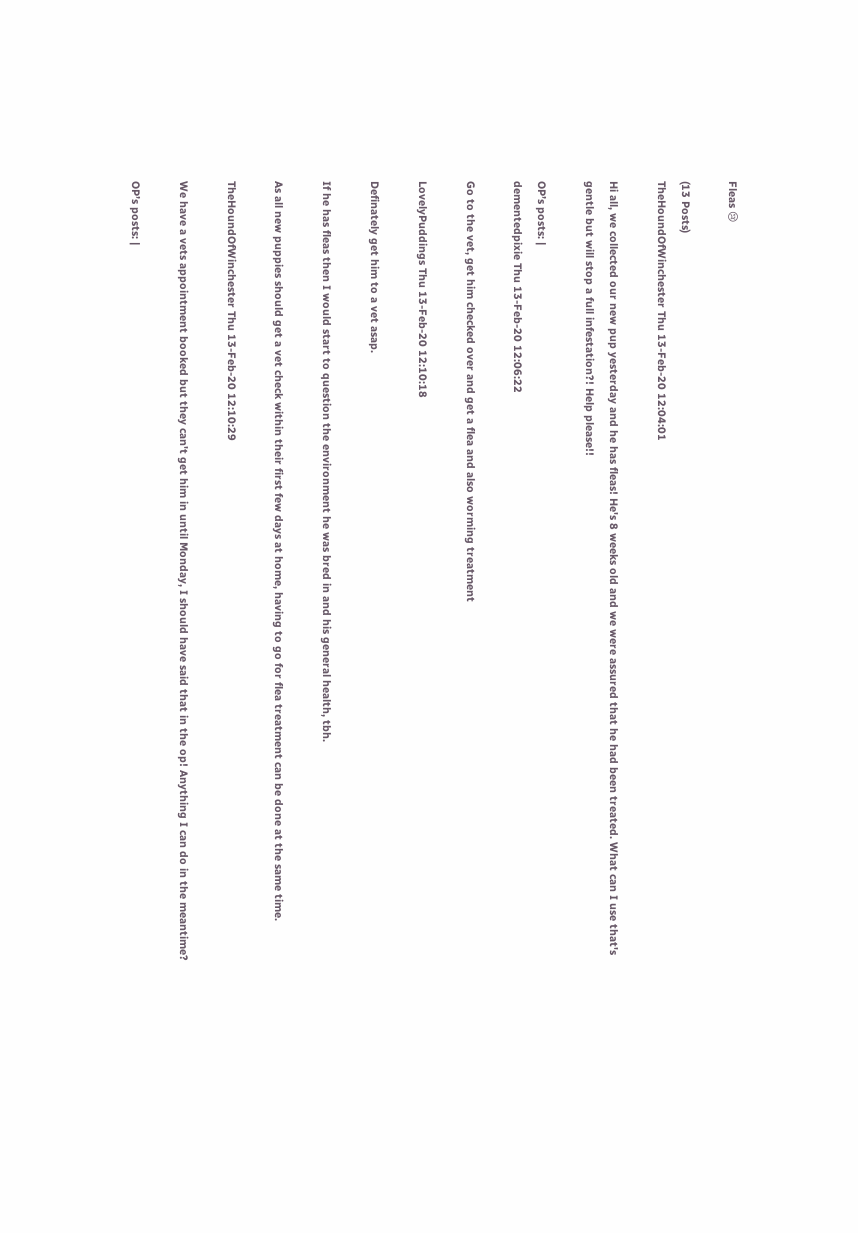Fleas 😢

(13 Posts)
TheHoundOfWinchester Thu 13-Feb-20 12:04:01

Hi all, we collected our new pup yesterday and he has fleas! He's 8 weeks old and we were assured that he had been treated. What can I use that's gentle but will stop a full infestation?! Help please!!

OP’s posts: |
dementedpixie Thu 13-Feb-20 12:06:22

Go to the vet, get him checked over and get a flea and also worming treatment

LovelyPuddings Thu 13-Feb-20 12:10:18

Definately get him to a vet asap.

If he has fleas then I would start to question the environment he was bred in and his general health, tbh.

As all new puppies should get a vet check within their first few days at home, having to go for flea treatment can be done at the same time.

TheHoundOfWinchester Thu 13-Feb-20 12:10:29

We have a vets appointment booked but they can't get him in until Monday, I should have said that in the op! Anything I can do in the meantime?

OP’s posts: |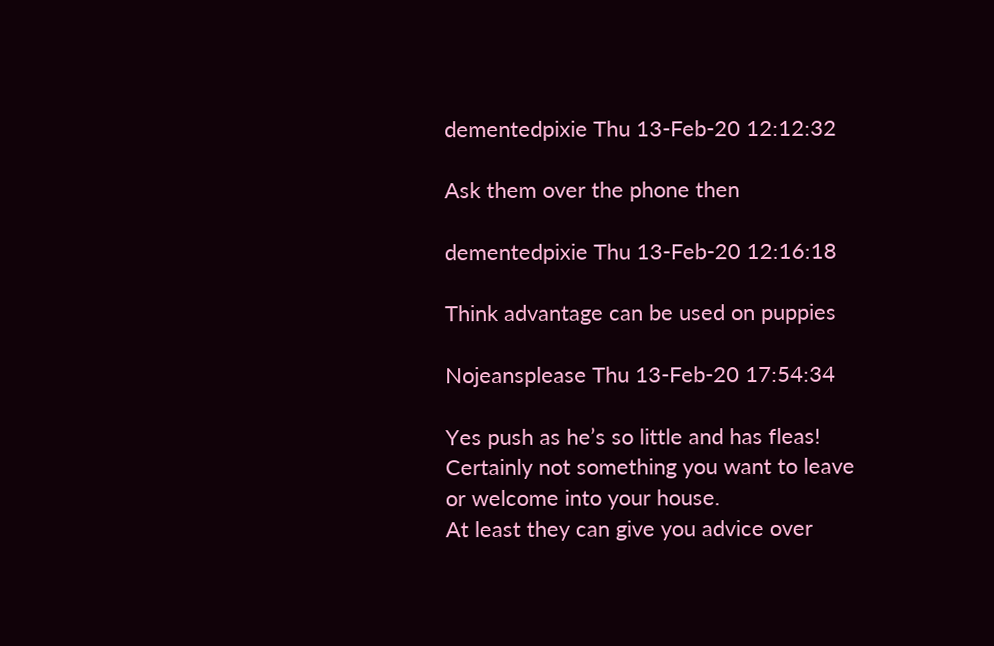dementedpixie Thu 13-Feb-20 12:12:32

Ask them over the phone then

dementedpixie Thu 13-Feb-20 12:16:18

Think advantage can be used on puppies

Nojeansplease Thu 13-Feb-20 17:54:34

Yes push as he’s so little and has fleas! Certainly not something you want to leave or welcome into your house.
At least they can give you advice over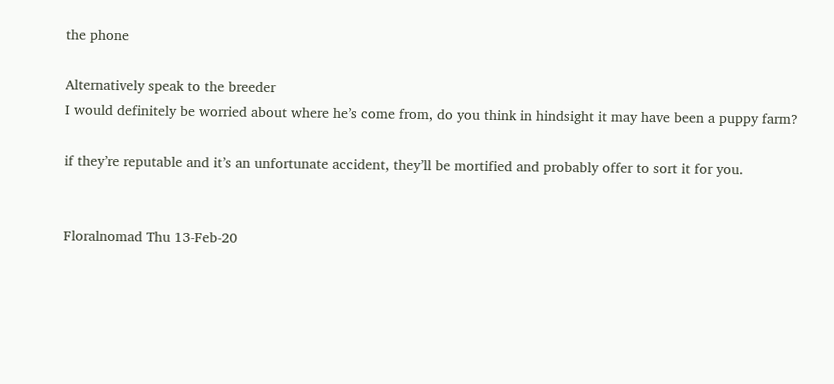the phone

Alternatively speak to the breeder
I would definitely be worried about where he’s come from, do you think in hindsight it may have been a puppy farm?

if they’re reputable and it’s an unfortunate accident, they’ll be mortified and probably offer to sort it for you.


Floralnomad Thu 13-Feb-20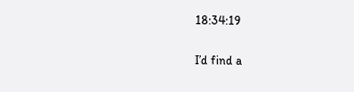18:34:19

I’d find a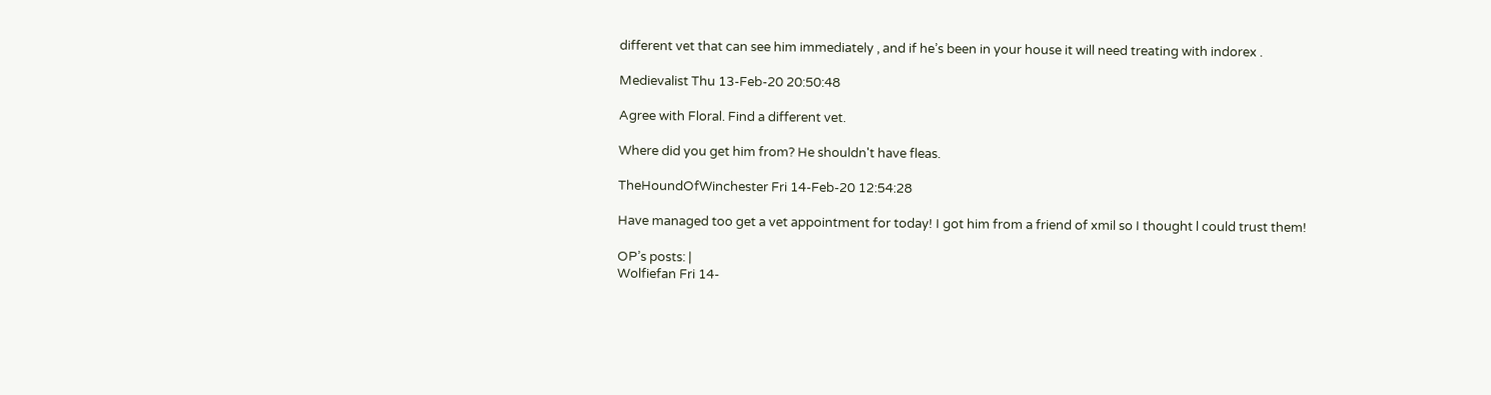different vet that can see him immediately , and if he’s been in your house it will need treating with indorex .

Medievalist Thu 13-Feb-20 20:50:48

Agree with Floral. Find a different vet.

Where did you get him from? He shouldn't have fleas.

TheHoundOfWinchester Fri 14-Feb-20 12:54:28

Have managed too get a vet appointment for today! I got him from a friend of xmil so I thought l could trust them!

OP’s posts: |
Wolfiefan Fri 14-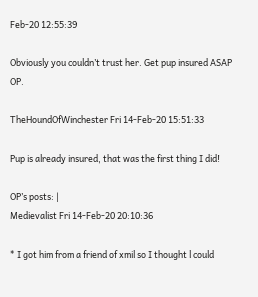Feb-20 12:55:39

Obviously you couldn’t trust her. Get pup insured ASAP OP.

TheHoundOfWinchester Fri 14-Feb-20 15:51:33

Pup is already insured, that was the first thing I did!

OP’s posts: |
Medievalist Fri 14-Feb-20 20:10:36

* I got him from a friend of xmil so I thought l could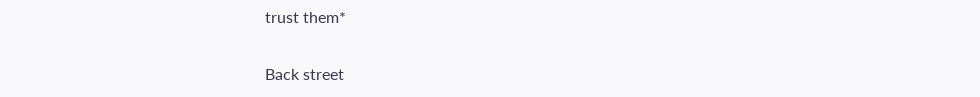trust them*

Back street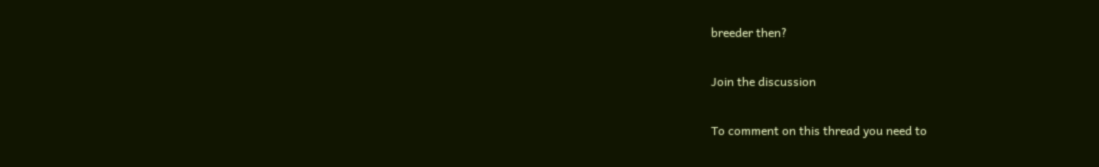breeder then?

Join the discussion

To comment on this thread you need to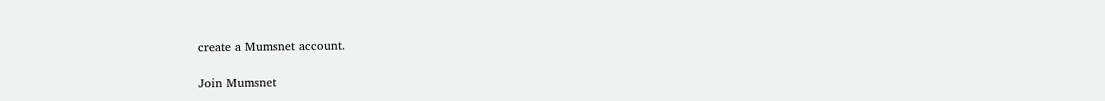create a Mumsnet account.

Join Mumsnet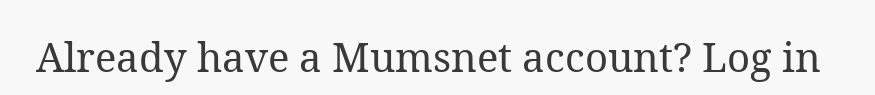Already have a Mumsnet account? Log in